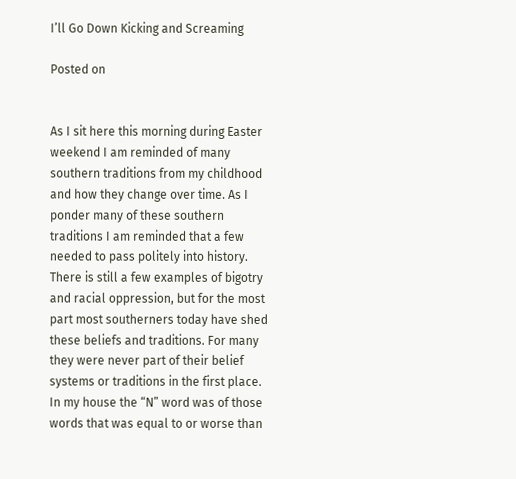I’ll Go Down Kicking and Screaming

Posted on


As I sit here this morning during Easter weekend I am reminded of many southern traditions from my childhood and how they change over time. As I ponder many of these southern traditions I am reminded that a few needed to pass politely into history. There is still a few examples of bigotry and racial oppression, but for the most part most southerners today have shed these beliefs and traditions. For many they were never part of their belief systems or traditions in the first place. In my house the “N” word was of those words that was equal to or worse than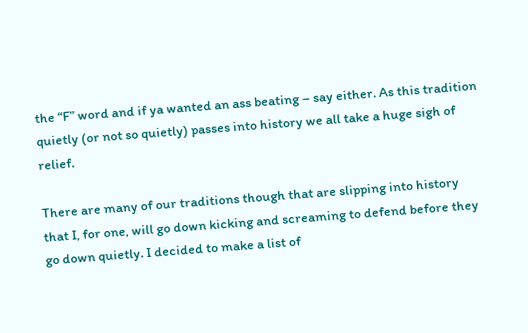the “F” word and if ya wanted an ass beating – say either. As this tradition quietly (or not so quietly) passes into history we all take a huge sigh of relief.

There are many of our traditions though that are slipping into history that I, for one, will go down kicking and screaming to defend before they go down quietly. I decided to make a list of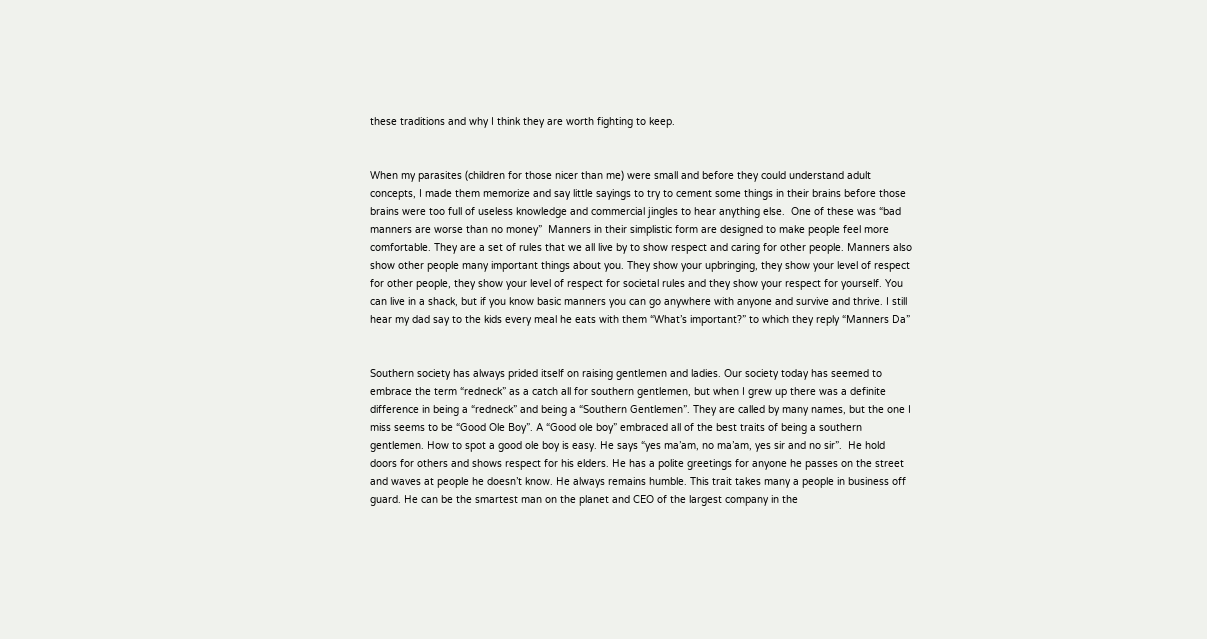these traditions and why I think they are worth fighting to keep.


When my parasites (children for those nicer than me) were small and before they could understand adult concepts, I made them memorize and say little sayings to try to cement some things in their brains before those brains were too full of useless knowledge and commercial jingles to hear anything else.  One of these was “bad manners are worse than no money”  Manners in their simplistic form are designed to make people feel more comfortable. They are a set of rules that we all live by to show respect and caring for other people. Manners also show other people many important things about you. They show your upbringing, they show your level of respect for other people, they show your level of respect for societal rules and they show your respect for yourself. You can live in a shack, but if you know basic manners you can go anywhere with anyone and survive and thrive. I still hear my dad say to the kids every meal he eats with them “What’s important?” to which they reply “Manners Da”


Southern society has always prided itself on raising gentlemen and ladies. Our society today has seemed to embrace the term “redneck” as a catch all for southern gentlemen, but when I grew up there was a definite difference in being a “redneck” and being a “Southern Gentlemen”. They are called by many names, but the one I miss seems to be “Good Ole Boy”. A “Good ole boy” embraced all of the best traits of being a southern gentlemen. How to spot a good ole boy is easy. He says “yes ma’am, no ma’am, yes sir and no sir”.  He hold doors for others and shows respect for his elders. He has a polite greetings for anyone he passes on the street and waves at people he doesn’t know. He always remains humble. This trait takes many a people in business off guard. He can be the smartest man on the planet and CEO of the largest company in the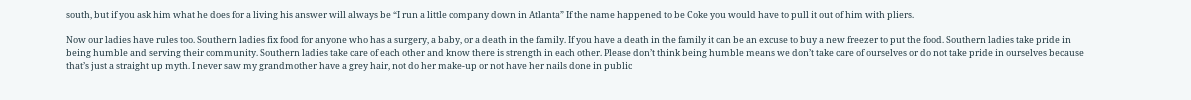south, but if you ask him what he does for a living his answer will always be “I run a little company down in Atlanta” If the name happened to be Coke you would have to pull it out of him with pliers.

Now our ladies have rules too. Southern ladies fix food for anyone who has a surgery, a baby, or a death in the family. If you have a death in the family it can be an excuse to buy a new freezer to put the food. Southern ladies take pride in being humble and serving their community. Southern ladies take care of each other and know there is strength in each other. Please don’t think being humble means we don’t take care of ourselves or do not take pride in ourselves because that’s just a straight up myth. I never saw my grandmother have a grey hair, not do her make-up or not have her nails done in public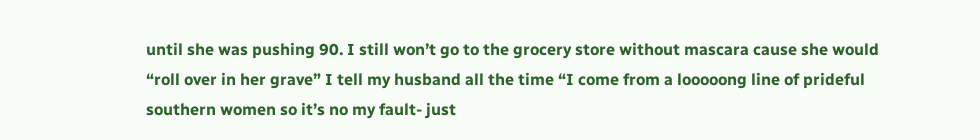until she was pushing 90. I still won’t go to the grocery store without mascara cause she would “roll over in her grave” I tell my husband all the time “I come from a looooong line of prideful southern women so it’s no my fault- just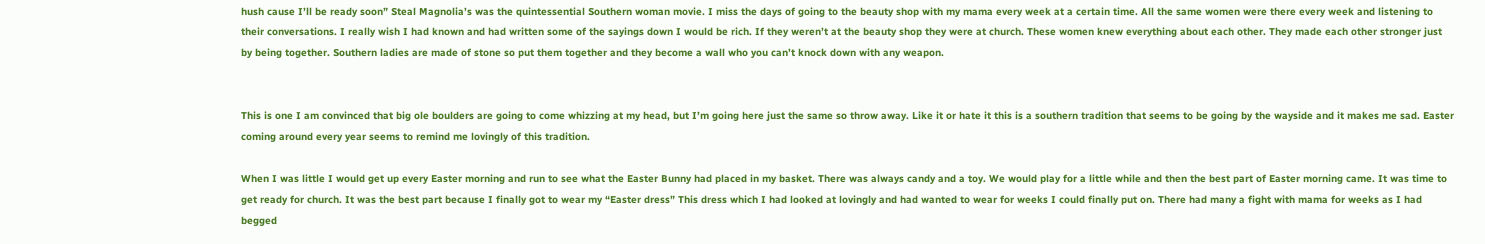hush cause I’ll be ready soon” Steal Magnolia’s was the quintessential Southern woman movie. I miss the days of going to the beauty shop with my mama every week at a certain time. All the same women were there every week and listening to their conversations. I really wish I had known and had written some of the sayings down I would be rich. If they weren’t at the beauty shop they were at church. These women knew everything about each other. They made each other stronger just by being together. Southern ladies are made of stone so put them together and they become a wall who you can’t knock down with any weapon.


This is one I am convinced that big ole boulders are going to come whizzing at my head, but I’m going here just the same so throw away. Like it or hate it this is a southern tradition that seems to be going by the wayside and it makes me sad. Easter coming around every year seems to remind me lovingly of this tradition.

When I was little I would get up every Easter morning and run to see what the Easter Bunny had placed in my basket. There was always candy and a toy. We would play for a little while and then the best part of Easter morning came. It was time to get ready for church. It was the best part because I finally got to wear my “Easter dress” This dress which I had looked at lovingly and had wanted to wear for weeks I could finally put on. There had many a fight with mama for weeks as I had begged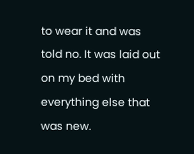to wear it and was told no. It was laid out on my bed with everything else that was new.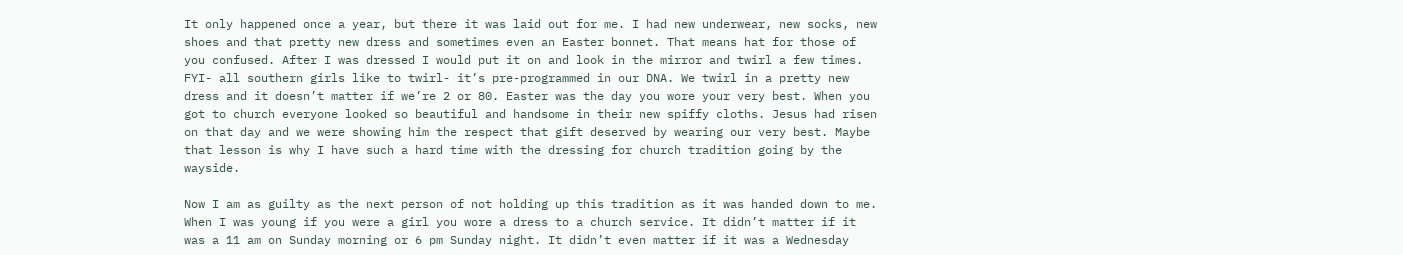It only happened once a year, but there it was laid out for me. I had new underwear, new socks, new shoes and that pretty new dress and sometimes even an Easter bonnet. That means hat for those of you confused. After I was dressed I would put it on and look in the mirror and twirl a few times. FYI- all southern girls like to twirl- it’s pre-programmed in our DNA. We twirl in a pretty new dress and it doesn’t matter if we’re 2 or 80. Easter was the day you wore your very best. When you got to church everyone looked so beautiful and handsome in their new spiffy cloths. Jesus had risen on that day and we were showing him the respect that gift deserved by wearing our very best. Maybe that lesson is why I have such a hard time with the dressing for church tradition going by the wayside.

Now I am as guilty as the next person of not holding up this tradition as it was handed down to me. When I was young if you were a girl you wore a dress to a church service. It didn’t matter if it was a 11 am on Sunday morning or 6 pm Sunday night. It didn’t even matter if it was a Wednesday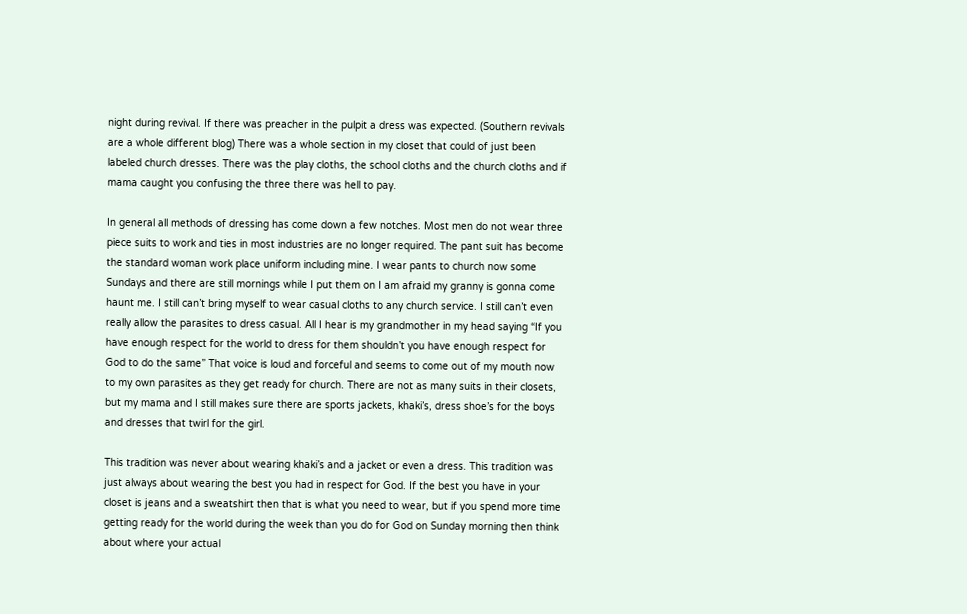night during revival. If there was preacher in the pulpit a dress was expected. (Southern revivals are a whole different blog) There was a whole section in my closet that could of just been labeled church dresses. There was the play cloths, the school cloths and the church cloths and if mama caught you confusing the three there was hell to pay.

In general all methods of dressing has come down a few notches. Most men do not wear three piece suits to work and ties in most industries are no longer required. The pant suit has become the standard woman work place uniform including mine. I wear pants to church now some Sundays and there are still mornings while I put them on I am afraid my granny is gonna come haunt me. I still can’t bring myself to wear casual cloths to any church service. I still can’t even really allow the parasites to dress casual. All I hear is my grandmother in my head saying “If you have enough respect for the world to dress for them shouldn’t you have enough respect for God to do the same” That voice is loud and forceful and seems to come out of my mouth now to my own parasites as they get ready for church. There are not as many suits in their closets, but my mama and I still makes sure there are sports jackets, khaki’s, dress shoe’s for the boys and dresses that twirl for the girl.

This tradition was never about wearing khaki’s and a jacket or even a dress. This tradition was just always about wearing the best you had in respect for God. If the best you have in your closet is jeans and a sweatshirt then that is what you need to wear, but if you spend more time getting ready for the world during the week than you do for God on Sunday morning then think about where your actual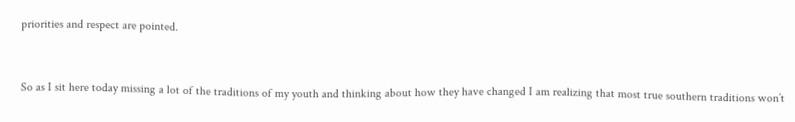priorities and respect are pointed.


So as I sit here today missing a lot of the traditions of my youth and thinking about how they have changed I am realizing that most true southern traditions won’t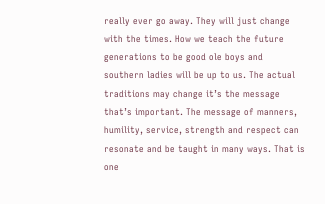really ever go away. They will just change with the times. How we teach the future generations to be good ole boys and southern ladies will be up to us. The actual traditions may change it’s the message that’s important. The message of manners, humility, service, strength and respect can resonate and be taught in many ways. That is one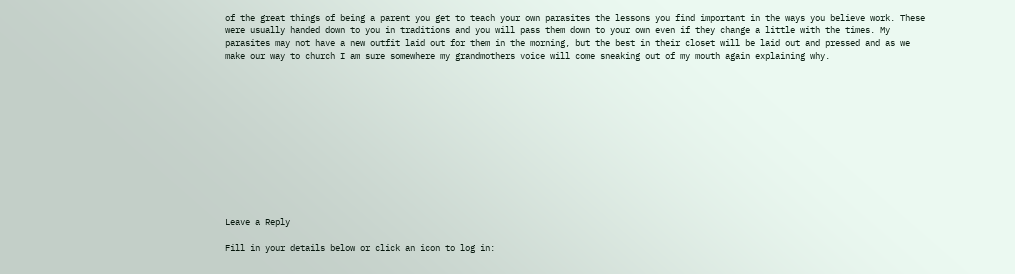of the great things of being a parent you get to teach your own parasites the lessons you find important in the ways you believe work. These were usually handed down to you in traditions and you will pass them down to your own even if they change a little with the times. My parasites may not have a new outfit laid out for them in the morning, but the best in their closet will be laid out and pressed and as we make our way to church I am sure somewhere my grandmothers voice will come sneaking out of my mouth again explaining why.












Leave a Reply

Fill in your details below or click an icon to log in: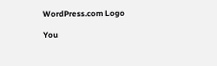WordPress.com Logo

You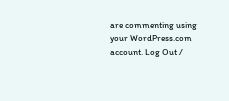are commenting using your WordPress.com account. Log Out /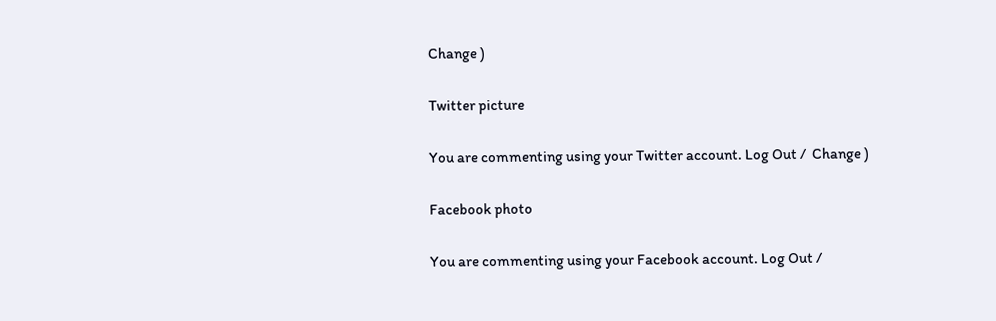Change )

Twitter picture

You are commenting using your Twitter account. Log Out /  Change )

Facebook photo

You are commenting using your Facebook account. Log Out /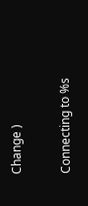Change )

Connecting to %s